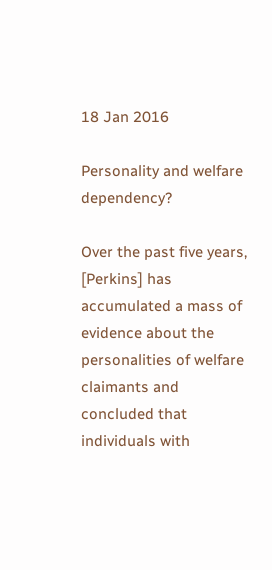18 Jan 2016

Personality and welfare dependency?

Over the past five years, [Perkins] has accumulated a mass of evidence about the personalities of welfare claimants and concluded that individuals with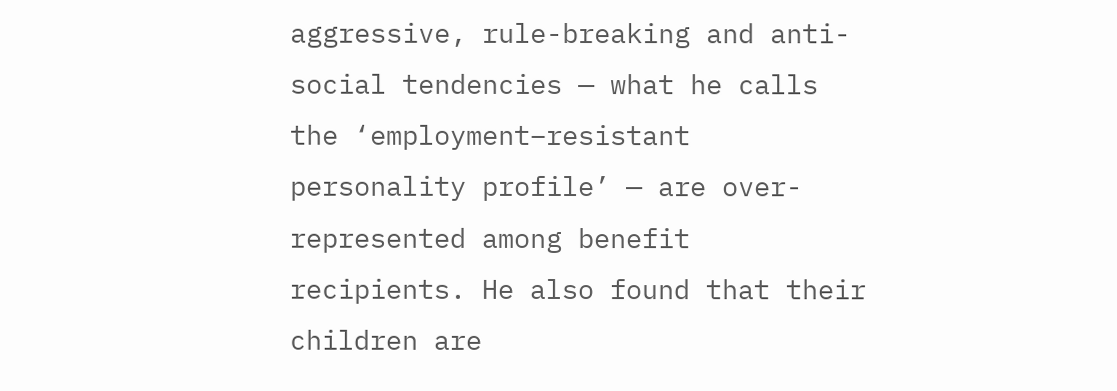aggressive, rule-breaking and anti-social tendencies — what he calls the ‘employment–resistant personality profile’ — are over-represented among benefit recipients. He also found that their children are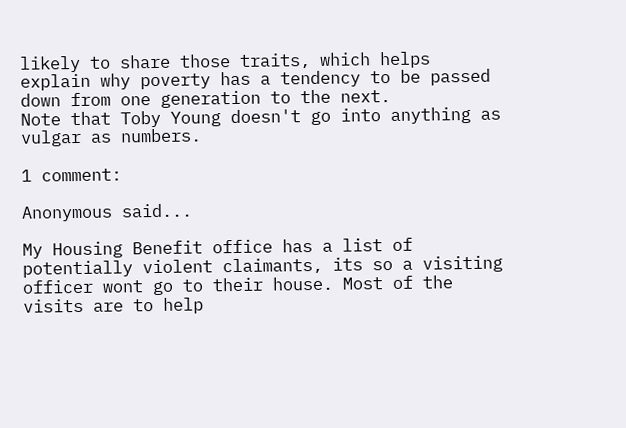likely to share those traits, which helps explain why poverty has a tendency to be passed down from one generation to the next.
Note that Toby Young doesn't go into anything as vulgar as numbers.

1 comment:

Anonymous said...

My Housing Benefit office has a list of potentially violent claimants, its so a visiting officer wont go to their house. Most of the visits are to help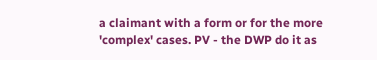a claimant with a form or for the more 'complex' cases. PV - the DWP do it as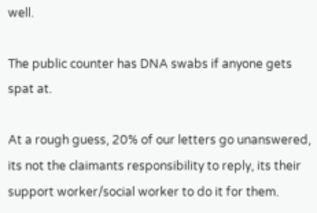well.

The public counter has DNA swabs if anyone gets spat at.

At a rough guess, 20% of our letters go unanswered, its not the claimants responsibility to reply, its their support worker/social worker to do it for them.